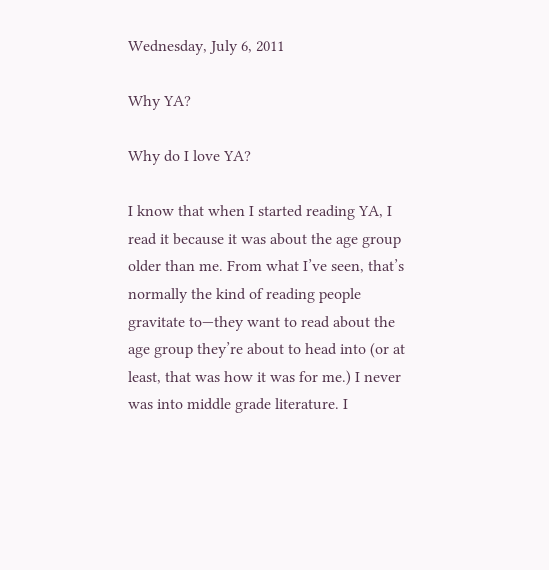Wednesday, July 6, 2011

Why YA?

Why do I love YA?

I know that when I started reading YA, I read it because it was about the age group older than me. From what I’ve seen, that’s normally the kind of reading people gravitate to—they want to read about the age group they’re about to head into (or at least, that was how it was for me.) I never was into middle grade literature. I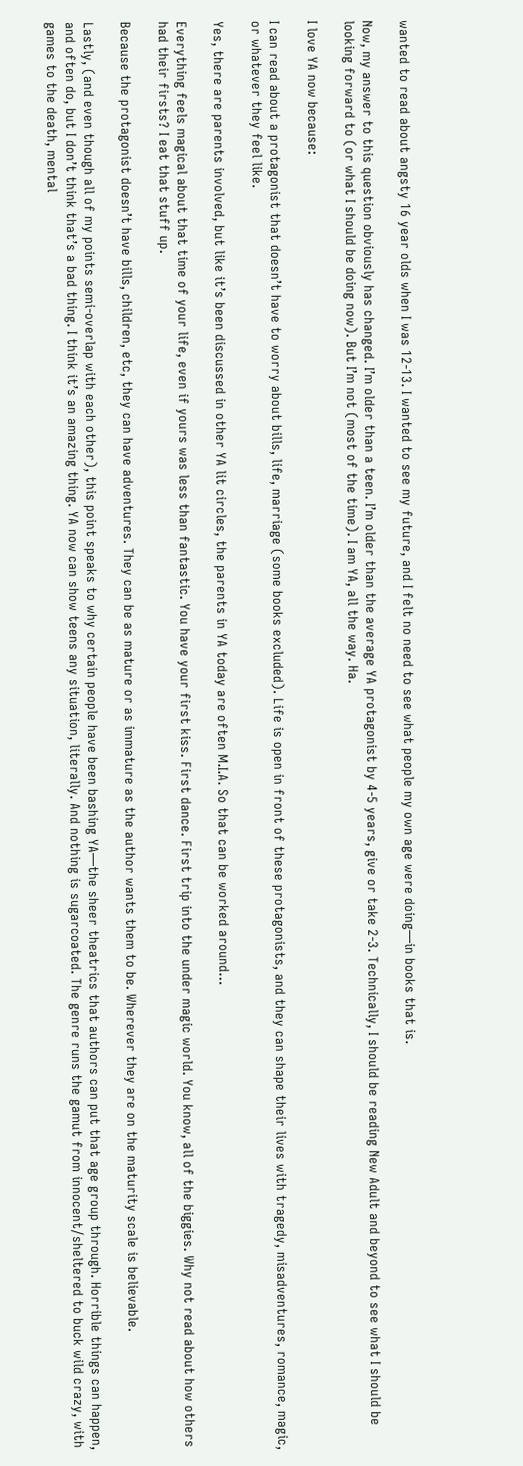wanted to read about angsty 16 year olds when I was 12-13. I wanted to see my future, and I felt no need to see what people my own age were doing—in books that is.

Now, my answer to this question obviously has changed. I’m older than a teen. I’m older than the average YA protagonist by 4-5 years, give or take 2-3. Technically, I should be reading New Adult and beyond to see what I should be looking forward to (or what I should be doing now). But I’m not (most of the time). I am YA, all the way. Ha.

I love YA now because:

I can read about a protagonist that doesn’t have to worry about bills, life, marriage (some books excluded). Life is open in front of these protagonists, and they can shape their lives with tragedy, misadventures, romance, magic, or whatever they feel like.

Yes, there are parents involved, but like it’s been discussed in other YA lit circles, the parents in YA today are often M.I.A. So that can be worked around…

Everything feels magical about that time of your life, even if yours was less than fantastic. You have your first kiss. First dance. First trip into the under magic world. You know, all of the biggies. Why not read about how others had their firsts? I eat that stuff up.

Because the protagonist doesn’t have bills, children, etc, they can have adventures. They can be as mature or as immature as the author wants them to be. Wherever they are on the maturity scale is believable.

Lastly, (and even though all of my points semi-overlap with each other), this point speaks to why certain people have been bashing YA—the sheer theatrics that authors can put that age group through. Horrible things can happen, and often do, but I don’t think that’s a bad thing. I think it’s an amazing thing. YA now can show teens any situation, literally. And nothing is sugarcoated. The genre runs the gamut from innocent/sheltered to buck wild crazy, with games to the death, mental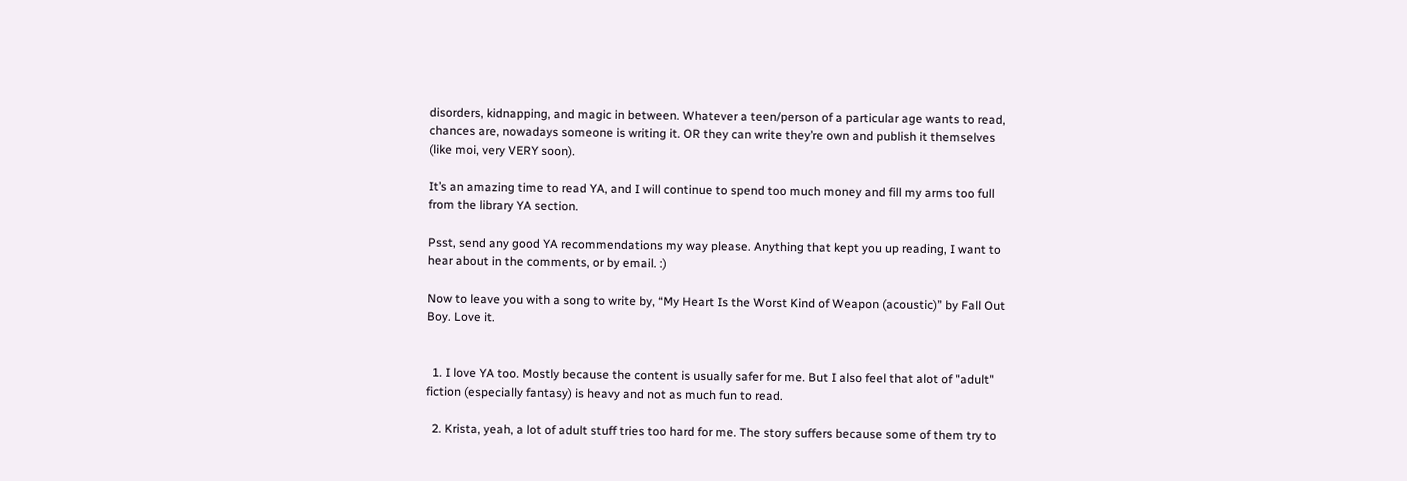disorders, kidnapping, and magic in between. Whatever a teen/person of a particular age wants to read, chances are, nowadays someone is writing it. OR they can write they’re own and publish it themselves (like moi, very VERY soon).

It’s an amazing time to read YA, and I will continue to spend too much money and fill my arms too full from the library YA section.

Psst, send any good YA recommendations my way please. Anything that kept you up reading, I want to hear about in the comments, or by email. :)

Now to leave you with a song to write by, “My Heart Is the Worst Kind of Weapon (acoustic)” by Fall Out Boy. Love it.


  1. I love YA too. Mostly because the content is usually safer for me. But I also feel that alot of "adult" fiction (especially fantasy) is heavy and not as much fun to read.

  2. Krista, yeah, a lot of adult stuff tries too hard for me. The story suffers because some of them try to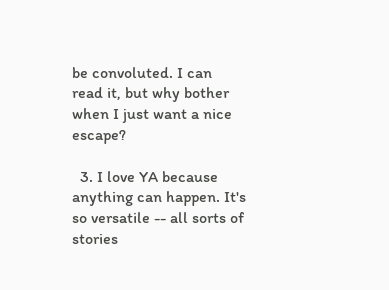be convoluted. I can read it, but why bother when I just want a nice escape?

  3. I love YA because anything can happen. It's so versatile -- all sorts of stories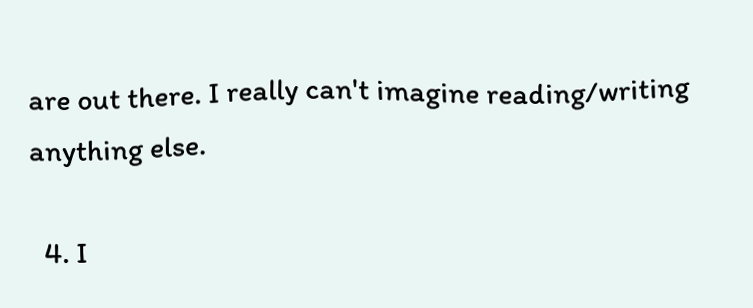are out there. I really can't imagine reading/writing anything else.

  4. I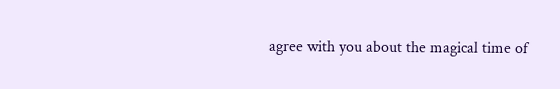agree with you about the magical time of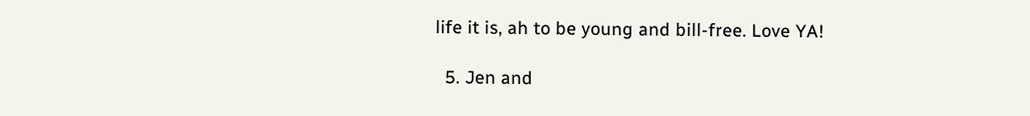life it is, ah to be young and bill-free. Love YA!

  5. Jen and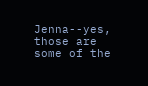Jenna--yes, those are some of the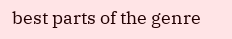best parts of the genre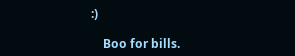:)

    Boo for bills.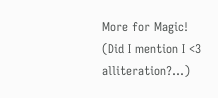More for Magic! (Did I mention I <3 alliteration?...)